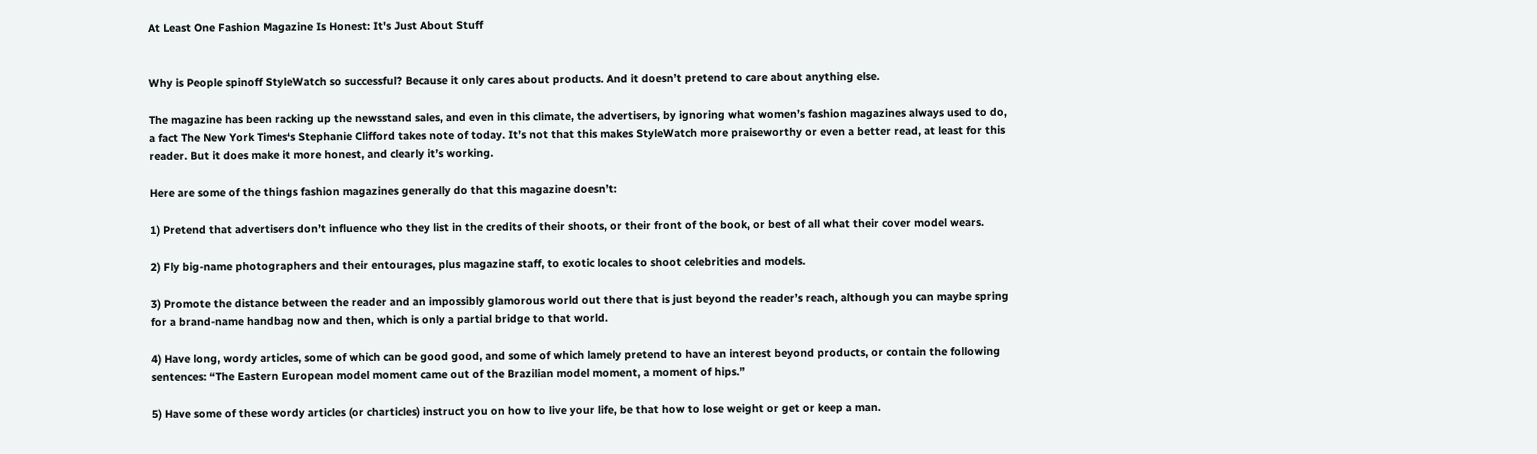At Least One Fashion Magazine Is Honest: It's Just About Stuff


Why is People spinoff StyleWatch so successful? Because it only cares about products. And it doesn’t pretend to care about anything else.

The magazine has been racking up the newsstand sales, and even in this climate, the advertisers, by ignoring what women’s fashion magazines always used to do, a fact The New York Times‘s Stephanie Clifford takes note of today. It’s not that this makes StyleWatch more praiseworthy or even a better read, at least for this reader. But it does make it more honest, and clearly it’s working.

Here are some of the things fashion magazines generally do that this magazine doesn’t:

1) Pretend that advertisers don’t influence who they list in the credits of their shoots, or their front of the book, or best of all what their cover model wears.

2) Fly big-name photographers and their entourages, plus magazine staff, to exotic locales to shoot celebrities and models.

3) Promote the distance between the reader and an impossibly glamorous world out there that is just beyond the reader’s reach, although you can maybe spring for a brand-name handbag now and then, which is only a partial bridge to that world.

4) Have long, wordy articles, some of which can be good good, and some of which lamely pretend to have an interest beyond products, or contain the following sentences: “The Eastern European model moment came out of the Brazilian model moment, a moment of hips.”

5) Have some of these wordy articles (or charticles) instruct you on how to live your life, be that how to lose weight or get or keep a man.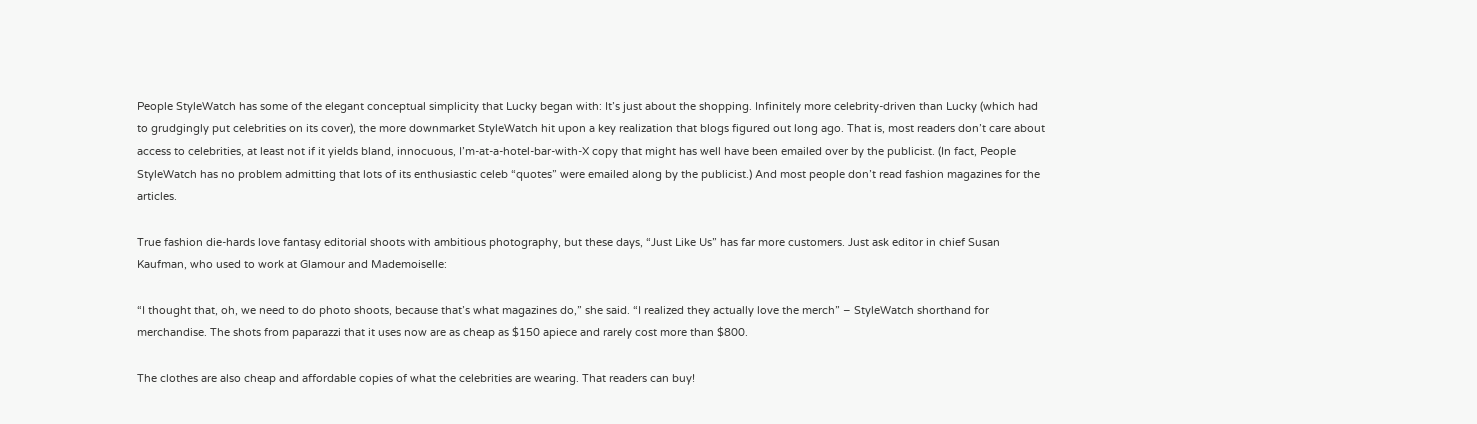People StyleWatch has some of the elegant conceptual simplicity that Lucky began with: It’s just about the shopping. Infinitely more celebrity-driven than Lucky (which had to grudgingly put celebrities on its cover), the more downmarket StyleWatch hit upon a key realization that blogs figured out long ago. That is, most readers don’t care about access to celebrities, at least not if it yields bland, innocuous, I’m-at-a-hotel-bar-with-X copy that might has well have been emailed over by the publicist. (In fact, People StyleWatch has no problem admitting that lots of its enthusiastic celeb “quotes” were emailed along by the publicist.) And most people don’t read fashion magazines for the articles.

True fashion die-hards love fantasy editorial shoots with ambitious photography, but these days, “Just Like Us” has far more customers. Just ask editor in chief Susan Kaufman, who used to work at Glamour and Mademoiselle:

“I thought that, oh, we need to do photo shoots, because that’s what magazines do,” she said. “I realized they actually love the merch” – StyleWatch shorthand for merchandise. The shots from paparazzi that it uses now are as cheap as $150 apiece and rarely cost more than $800.

The clothes are also cheap and affordable copies of what the celebrities are wearing. That readers can buy!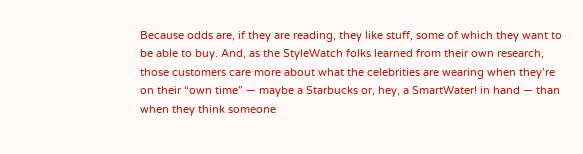Because odds are, if they are reading, they like stuff, some of which they want to be able to buy. And, as the StyleWatch folks learned from their own research, those customers care more about what the celebrities are wearing when they’re on their “own time” — maybe a Starbucks or, hey, a SmartWater! in hand — than when they think someone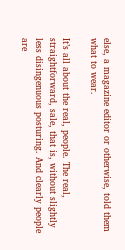else, a magazine editor or otherwise, told them what to wear.

It’s all about the real, people. The real, straightforward, sale, that is, without slightly less disingenuous posturing. And clearly people are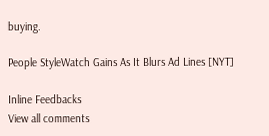buying.

People StyleWatch Gains As It Blurs Ad Lines [NYT]

Inline Feedbacks
View all comments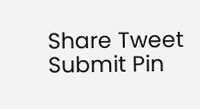Share Tweet Submit Pin